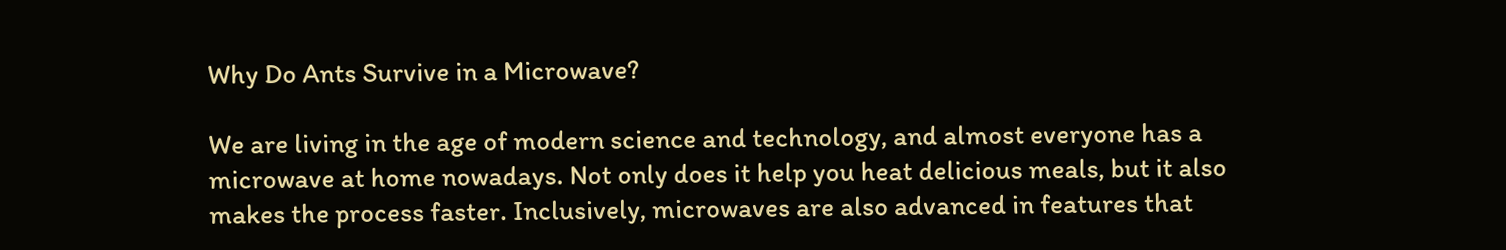Why Do Ants Survive in a Microwave?

We are living in the age of modern science and technology, and almost everyone has a microwave at home nowadays. Not only does it help you heat delicious meals, but it also makes the process faster. Inclusively, microwaves are also advanced in features that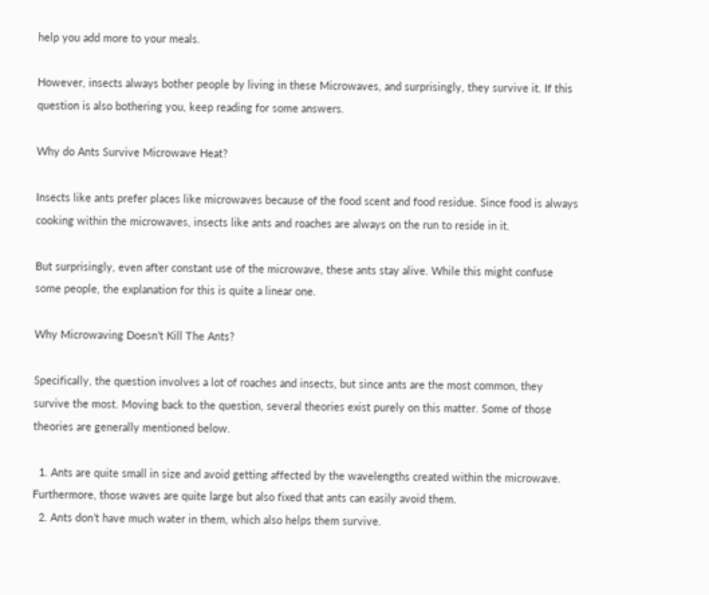help you add more to your meals.

However, insects always bother people by living in these Microwaves, and surprisingly, they survive it. If this question is also bothering you, keep reading for some answers.

Why do Ants Survive Microwave Heat?

Insects like ants prefer places like microwaves because of the food scent and food residue. Since food is always cooking within the microwaves, insects like ants and roaches are always on the run to reside in it.

But surprisingly, even after constant use of the microwave, these ants stay alive. While this might confuse some people, the explanation for this is quite a linear one.

Why Microwaving Doesn’t Kill The Ants?

Specifically, the question involves a lot of roaches and insects, but since ants are the most common, they survive the most. Moving back to the question, several theories exist purely on this matter. Some of those theories are generally mentioned below.

  1. Ants are quite small in size and avoid getting affected by the wavelengths created within the microwave. Furthermore, those waves are quite large but also fixed that ants can easily avoid them.
  2. Ants don’t have much water in them, which also helps them survive.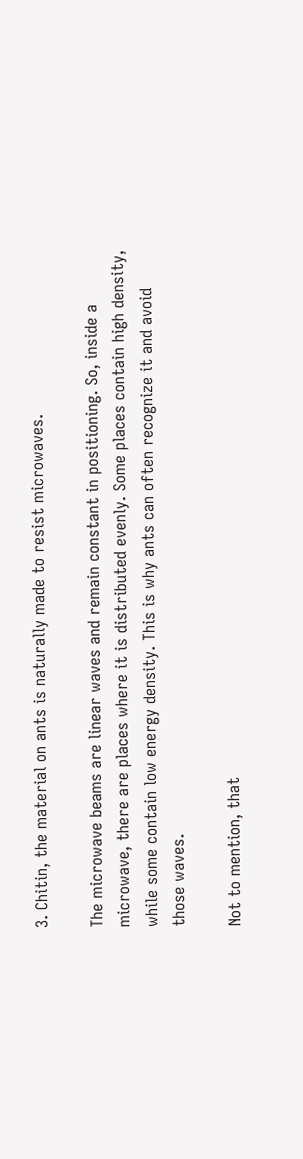3. Chitin, the material on ants is naturally made to resist microwaves.

The microwave beams are linear waves and remain constant in positioning. So, inside a microwave, there are places where it is distributed evenly. Some places contain high density, while some contain low energy density. This is why ants can often recognize it and avoid those waves.

Not to mention, that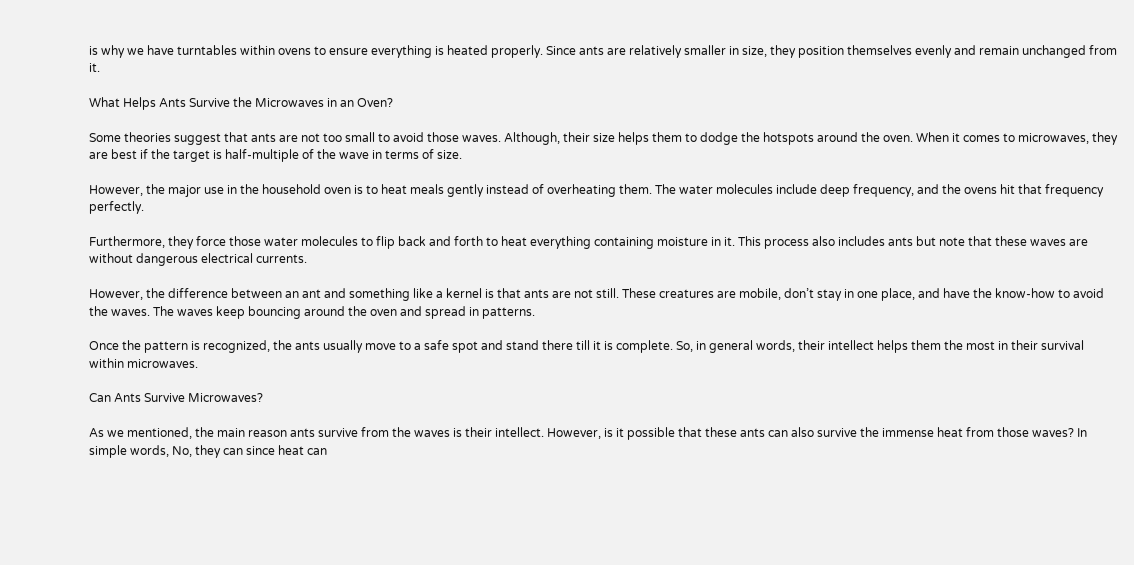is why we have turntables within ovens to ensure everything is heated properly. Since ants are relatively smaller in size, they position themselves evenly and remain unchanged from it.

What Helps Ants Survive the Microwaves in an Oven?

Some theories suggest that ants are not too small to avoid those waves. Although, their size helps them to dodge the hotspots around the oven. When it comes to microwaves, they are best if the target is half-multiple of the wave in terms of size.

However, the major use in the household oven is to heat meals gently instead of overheating them. The water molecules include deep frequency, and the ovens hit that frequency perfectly.

Furthermore, they force those water molecules to flip back and forth to heat everything containing moisture in it. This process also includes ants but note that these waves are without dangerous electrical currents.

However, the difference between an ant and something like a kernel is that ants are not still. These creatures are mobile, don’t stay in one place, and have the know-how to avoid the waves. The waves keep bouncing around the oven and spread in patterns.

Once the pattern is recognized, the ants usually move to a safe spot and stand there till it is complete. So, in general words, their intellect helps them the most in their survival within microwaves.

Can Ants Survive Microwaves?

As we mentioned, the main reason ants survive from the waves is their intellect. However, is it possible that these ants can also survive the immense heat from those waves? In simple words, No, they can since heat can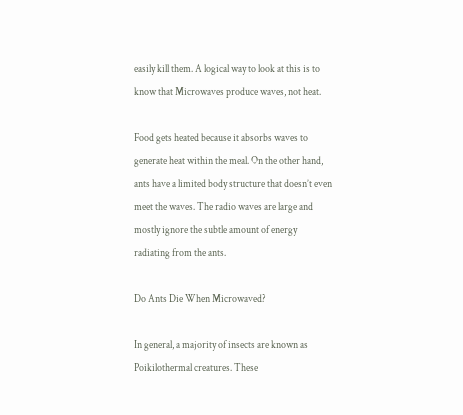easily kill them. A logical way to look at this is to know that Microwaves produce waves, not heat.

Food gets heated because it absorbs waves to generate heat within the meal. On the other hand, ants have a limited body structure that doesn’t even meet the waves. The radio waves are large and mostly ignore the subtle amount of energy radiating from the ants.

Do Ants Die When Microwaved?

In general, a majority of insects are known as Poikilothermal creatures. These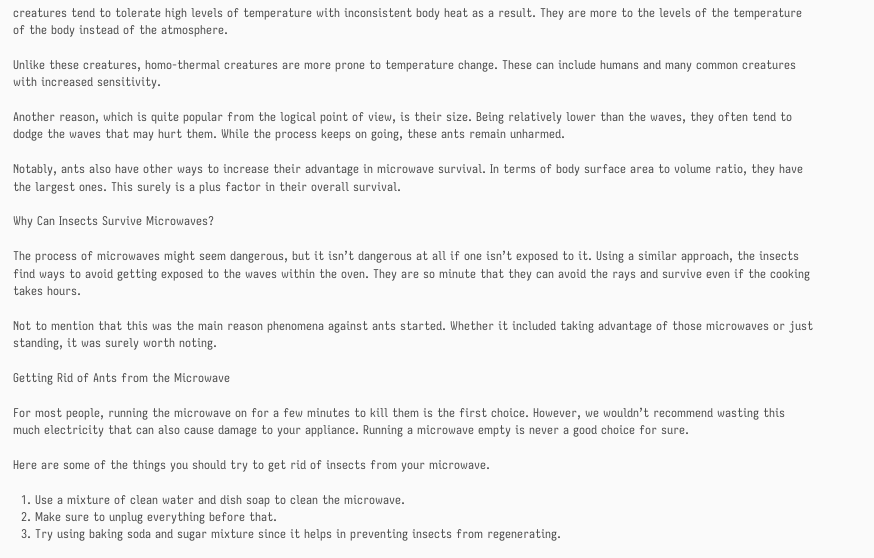creatures tend to tolerate high levels of temperature with inconsistent body heat as a result. They are more to the levels of the temperature of the body instead of the atmosphere.

Unlike these creatures, homo-thermal creatures are more prone to temperature change. These can include humans and many common creatures with increased sensitivity.

Another reason, which is quite popular from the logical point of view, is their size. Being relatively lower than the waves, they often tend to dodge the waves that may hurt them. While the process keeps on going, these ants remain unharmed.

Notably, ants also have other ways to increase their advantage in microwave survival. In terms of body surface area to volume ratio, they have the largest ones. This surely is a plus factor in their overall survival.

Why Can Insects Survive Microwaves?

The process of microwaves might seem dangerous, but it isn’t dangerous at all if one isn’t exposed to it. Using a similar approach, the insects find ways to avoid getting exposed to the waves within the oven. They are so minute that they can avoid the rays and survive even if the cooking takes hours.

Not to mention that this was the main reason phenomena against ants started. Whether it included taking advantage of those microwaves or just standing, it was surely worth noting.

Getting Rid of Ants from the Microwave

For most people, running the microwave on for a few minutes to kill them is the first choice. However, we wouldn’t recommend wasting this much electricity that can also cause damage to your appliance. Running a microwave empty is never a good choice for sure.

Here are some of the things you should try to get rid of insects from your microwave.

  1. Use a mixture of clean water and dish soap to clean the microwave.
  2. Make sure to unplug everything before that.
  3. Try using baking soda and sugar mixture since it helps in preventing insects from regenerating.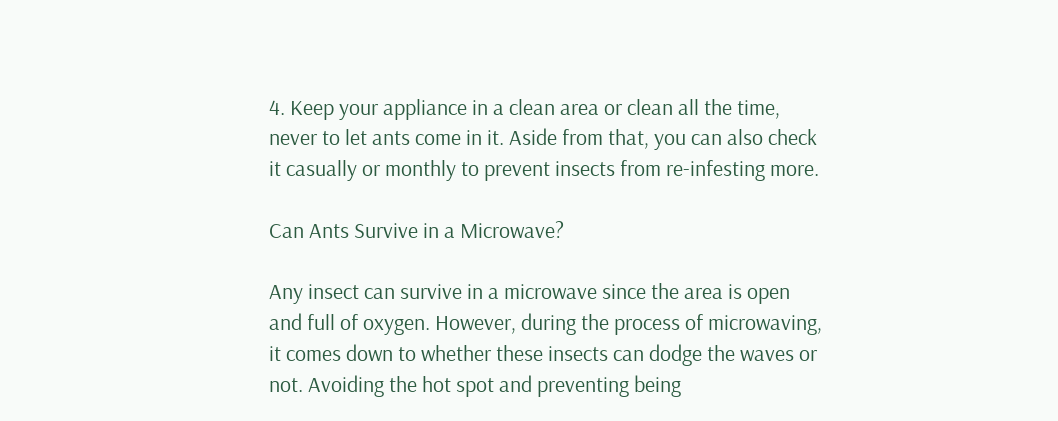4. Keep your appliance in a clean area or clean all the time, never to let ants come in it. Aside from that, you can also check it casually or monthly to prevent insects from re-infesting more.

Can Ants Survive in a Microwave?

Any insect can survive in a microwave since the area is open and full of oxygen. However, during the process of microwaving, it comes down to whether these insects can dodge the waves or not. Avoiding the hot spot and preventing being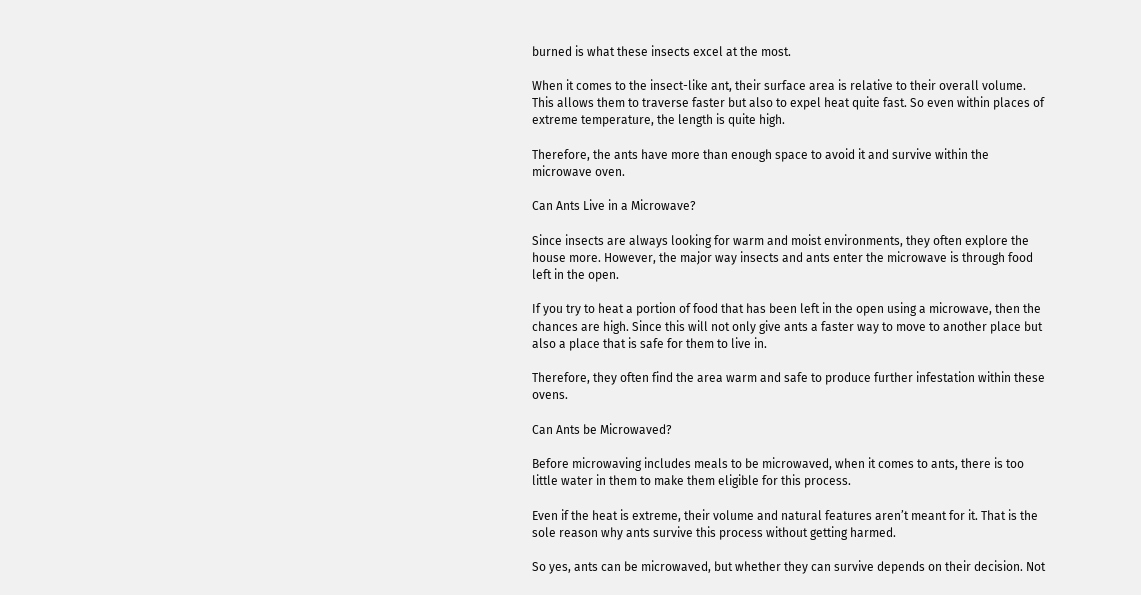burned is what these insects excel at the most.

When it comes to the insect-like ant, their surface area is relative to their overall volume. This allows them to traverse faster but also to expel heat quite fast. So even within places of extreme temperature, the length is quite high.

Therefore, the ants have more than enough space to avoid it and survive within the microwave oven.

Can Ants Live in a Microwave?

Since insects are always looking for warm and moist environments, they often explore the house more. However, the major way insects and ants enter the microwave is through food left in the open.

If you try to heat a portion of food that has been left in the open using a microwave, then the chances are high. Since this will not only give ants a faster way to move to another place but also a place that is safe for them to live in.

Therefore, they often find the area warm and safe to produce further infestation within these ovens.

Can Ants be Microwaved?

Before microwaving includes meals to be microwaved, when it comes to ants, there is too little water in them to make them eligible for this process.

Even if the heat is extreme, their volume and natural features aren’t meant for it. That is the sole reason why ants survive this process without getting harmed.

So yes, ants can be microwaved, but whether they can survive depends on their decision. Not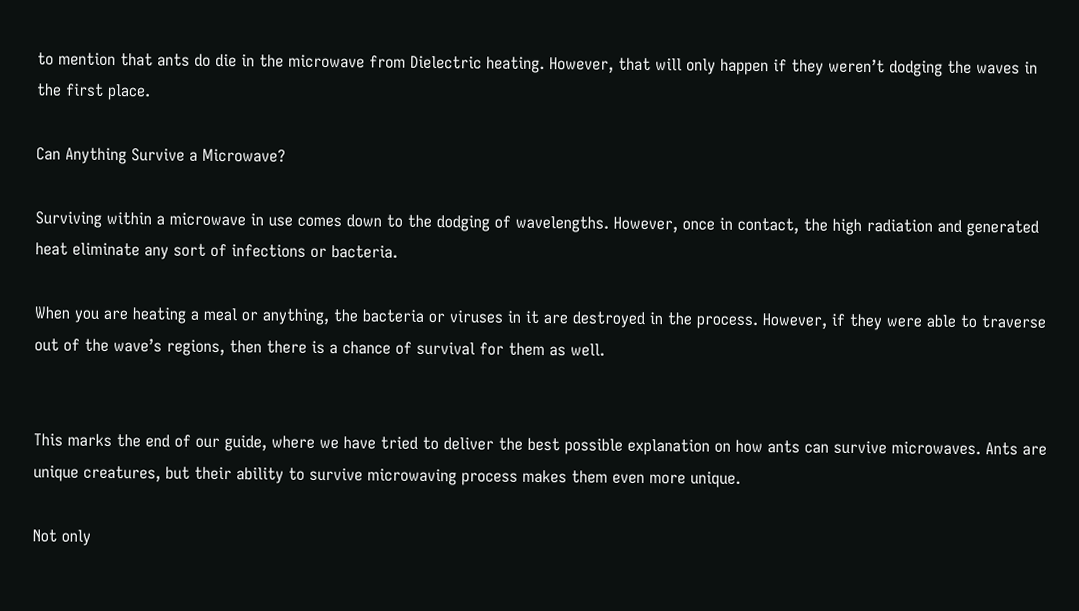to mention that ants do die in the microwave from Dielectric heating. However, that will only happen if they weren’t dodging the waves in the first place.

Can Anything Survive a Microwave?

Surviving within a microwave in use comes down to the dodging of wavelengths. However, once in contact, the high radiation and generated heat eliminate any sort of infections or bacteria.

When you are heating a meal or anything, the bacteria or viruses in it are destroyed in the process. However, if they were able to traverse out of the wave’s regions, then there is a chance of survival for them as well.


This marks the end of our guide, where we have tried to deliver the best possible explanation on how ants can survive microwaves. Ants are unique creatures, but their ability to survive microwaving process makes them even more unique.

Not only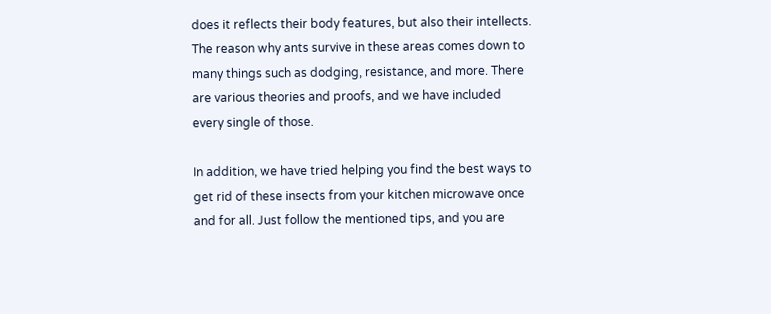does it reflects their body features, but also their intellects. The reason why ants survive in these areas comes down to many things such as dodging, resistance, and more. There are various theories and proofs, and we have included every single of those.

In addition, we have tried helping you find the best ways to get rid of these insects from your kitchen microwave once and for all. Just follow the mentioned tips, and you are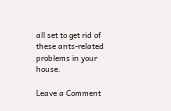all set to get rid of these ants-related problems in your house.

Leave a Comment